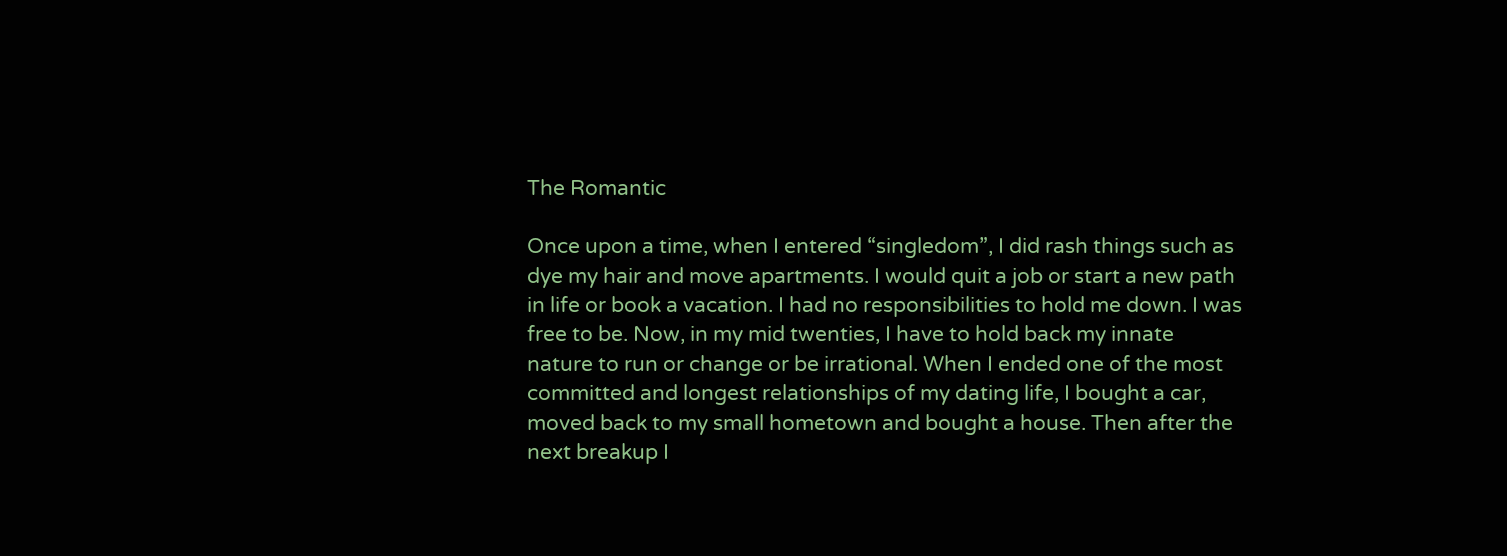The Romantic

Once upon a time, when I entered “singledom”, I did rash things such as dye my hair and move apartments. I would quit a job or start a new path in life or book a vacation. I had no responsibilities to hold me down. I was free to be. Now, in my mid twenties, I have to hold back my innate nature to run or change or be irrational. When I ended one of the most committed and longest relationships of my dating life, I bought a car, moved back to my small hometown and bought a house. Then after the next breakup I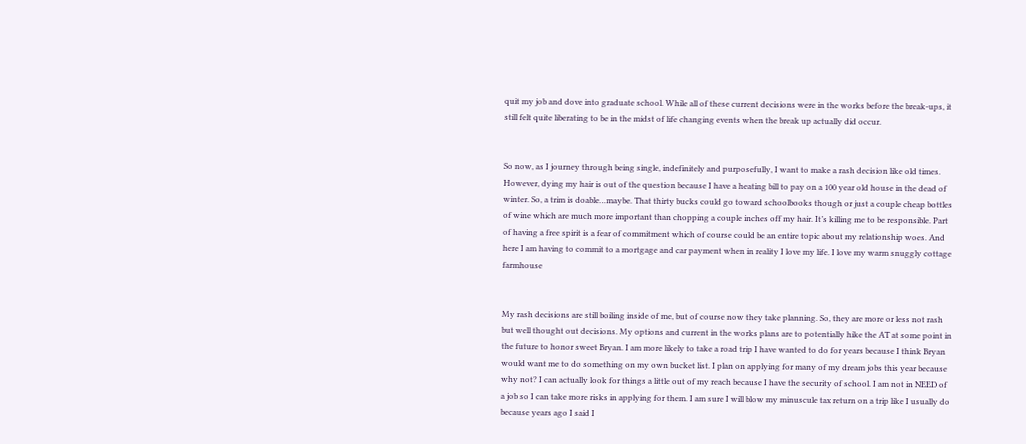quit my job and dove into graduate school. While all of these current decisions were in the works before the break-ups, it still felt quite liberating to be in the midst of life changing events when the break up actually did occur.


So now, as I journey through being single, indefinitely and purposefully, I want to make a rash decision like old times. However, dying my hair is out of the question because I have a heating bill to pay on a 100 year old house in the dead of winter. So, a trim is doable…maybe. That thirty bucks could go toward schoolbooks though or just a couple cheap bottles of wine which are much more important than chopping a couple inches off my hair. It’s killing me to be responsible. Part of having a free spirit is a fear of commitment which of course could be an entire topic about my relationship woes. And here I am having to commit to a mortgage and car payment when in reality I love my life. I love my warm snuggly cottage farmhouse


My rash decisions are still boiling inside of me, but of course now they take planning. So, they are more or less not rash but well thought out decisions. My options and current in the works plans are to potentially hike the AT at some point in the future to honor sweet Bryan. I am more likely to take a road trip I have wanted to do for years because I think Bryan would want me to do something on my own bucket list. I plan on applying for many of my dream jobs this year because why not? I can actually look for things a little out of my reach because I have the security of school. I am not in NEED of a job so I can take more risks in applying for them. I am sure I will blow my minuscule tax return on a trip like I usually do because years ago I said I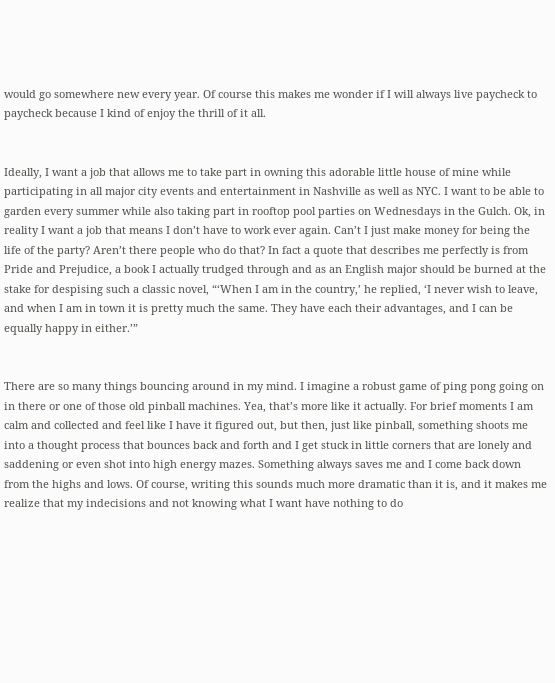would go somewhere new every year. Of course this makes me wonder if I will always live paycheck to paycheck because I kind of enjoy the thrill of it all.


Ideally, I want a job that allows me to take part in owning this adorable little house of mine while participating in all major city events and entertainment in Nashville as well as NYC. I want to be able to garden every summer while also taking part in rooftop pool parties on Wednesdays in the Gulch. Ok, in reality I want a job that means I don’t have to work ever again. Can’t I just make money for being the life of the party? Aren’t there people who do that? In fact a quote that describes me perfectly is from Pride and Prejudice, a book I actually trudged through and as an English major should be burned at the stake for despising such a classic novel, “‘When I am in the country,’ he replied, ‘I never wish to leave, and when I am in town it is pretty much the same. They have each their advantages, and I can be equally happy in either.’”


There are so many things bouncing around in my mind. I imagine a robust game of ping pong going on in there or one of those old pinball machines. Yea, that’s more like it actually. For brief moments I am calm and collected and feel like I have it figured out, but then, just like pinball, something shoots me into a thought process that bounces back and forth and I get stuck in little corners that are lonely and saddening or even shot into high energy mazes. Something always saves me and I come back down from the highs and lows. Of course, writing this sounds much more dramatic than it is, and it makes me realize that my indecisions and not knowing what I want have nothing to do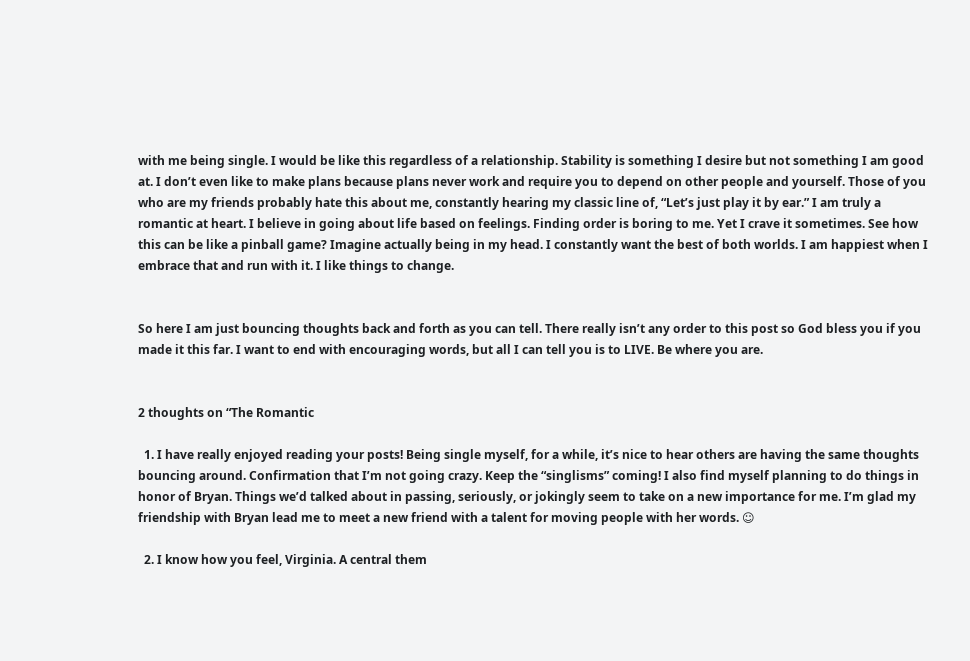with me being single. I would be like this regardless of a relationship. Stability is something I desire but not something I am good at. I don’t even like to make plans because plans never work and require you to depend on other people and yourself. Those of you who are my friends probably hate this about me, constantly hearing my classic line of, “Let’s just play it by ear.” I am truly a romantic at heart. I believe in going about life based on feelings. Finding order is boring to me. Yet I crave it sometimes. See how this can be like a pinball game? Imagine actually being in my head. I constantly want the best of both worlds. I am happiest when I embrace that and run with it. I like things to change.


So here I am just bouncing thoughts back and forth as you can tell. There really isn’t any order to this post so God bless you if you made it this far. I want to end with encouraging words, but all I can tell you is to LIVE. Be where you are.


2 thoughts on “The Romantic

  1. I have really enjoyed reading your posts! Being single myself, for a while, it’s nice to hear others are having the same thoughts bouncing around. Confirmation that I’m not going crazy. Keep the “singlisms” coming! I also find myself planning to do things in honor of Bryan. Things we’d talked about in passing, seriously, or jokingly seem to take on a new importance for me. I’m glad my friendship with Bryan lead me to meet a new friend with a talent for moving people with her words. ☺

  2. I know how you feel, Virginia. A central them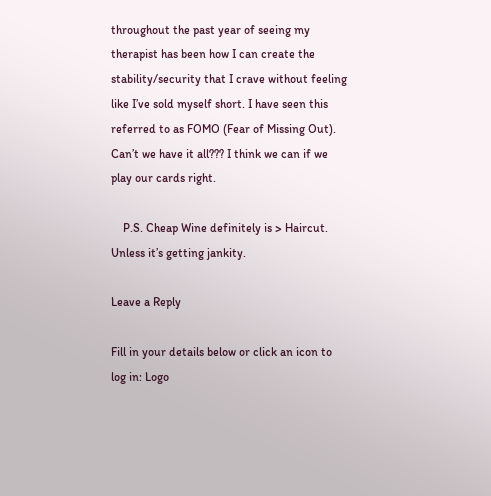throughout the past year of seeing my therapist has been how I can create the stability/security that I crave without feeling like I’ve sold myself short. I have seen this referred to as FOMO (Fear of Missing Out). Can’t we have it all??? I think we can if we play our cards right.

    P.S. Cheap Wine definitely is > Haircut. Unless it’s getting jankity.

Leave a Reply

Fill in your details below or click an icon to log in: Logo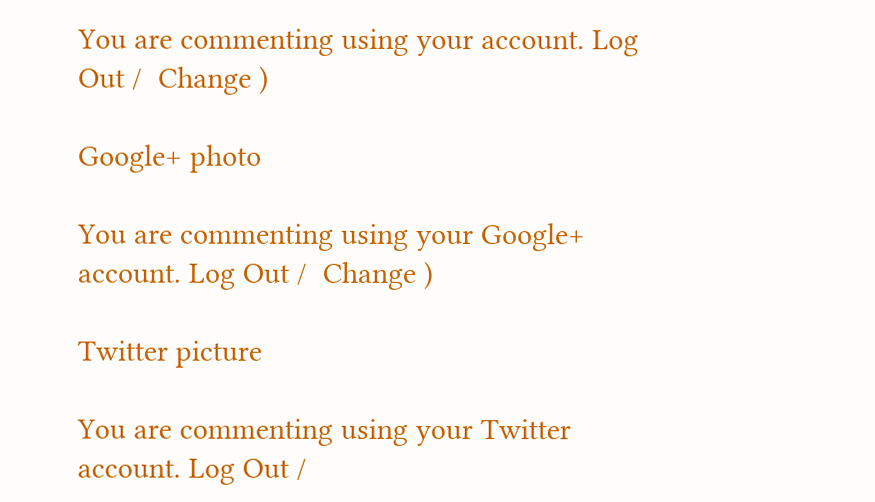You are commenting using your account. Log Out /  Change )

Google+ photo

You are commenting using your Google+ account. Log Out /  Change )

Twitter picture

You are commenting using your Twitter account. Log Out /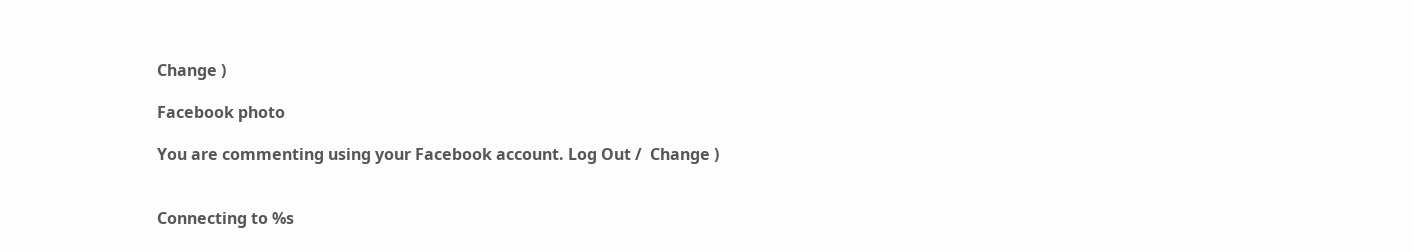Change )

Facebook photo

You are commenting using your Facebook account. Log Out /  Change )


Connecting to %s